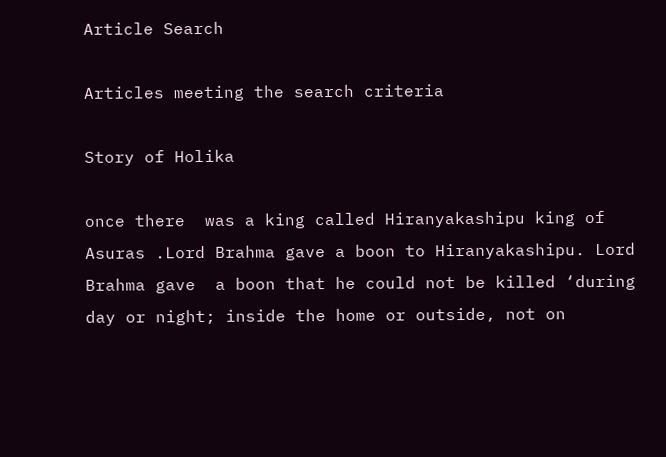Article Search

Articles meeting the search criteria

Story of Holika

once there  was a king called Hiranyakashipu king of Asuras .Lord Brahma gave a boon to Hiranyakashipu. Lord Brahma gave  a boon that he could not be killed ‘during day or night; inside the home or outside, not on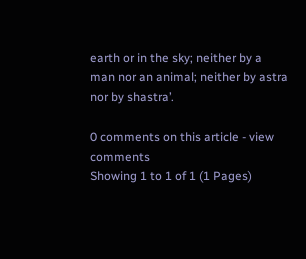earth or in the sky; neither by a man nor an animal; neither by astra nor by shastra’.

0 comments on this article - view comments
Showing 1 to 1 of 1 (1 Pages)